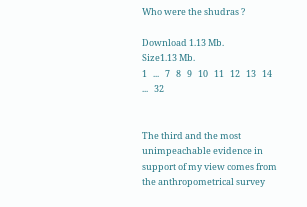Who were the shudras ?

Download 1.13 Mb.
Size1.13 Mb.
1   ...   7   8   9   10   11   12   13   14   ...   32


The third and the most unimpeachable evidence in support of my view comes from the anthropometrical survey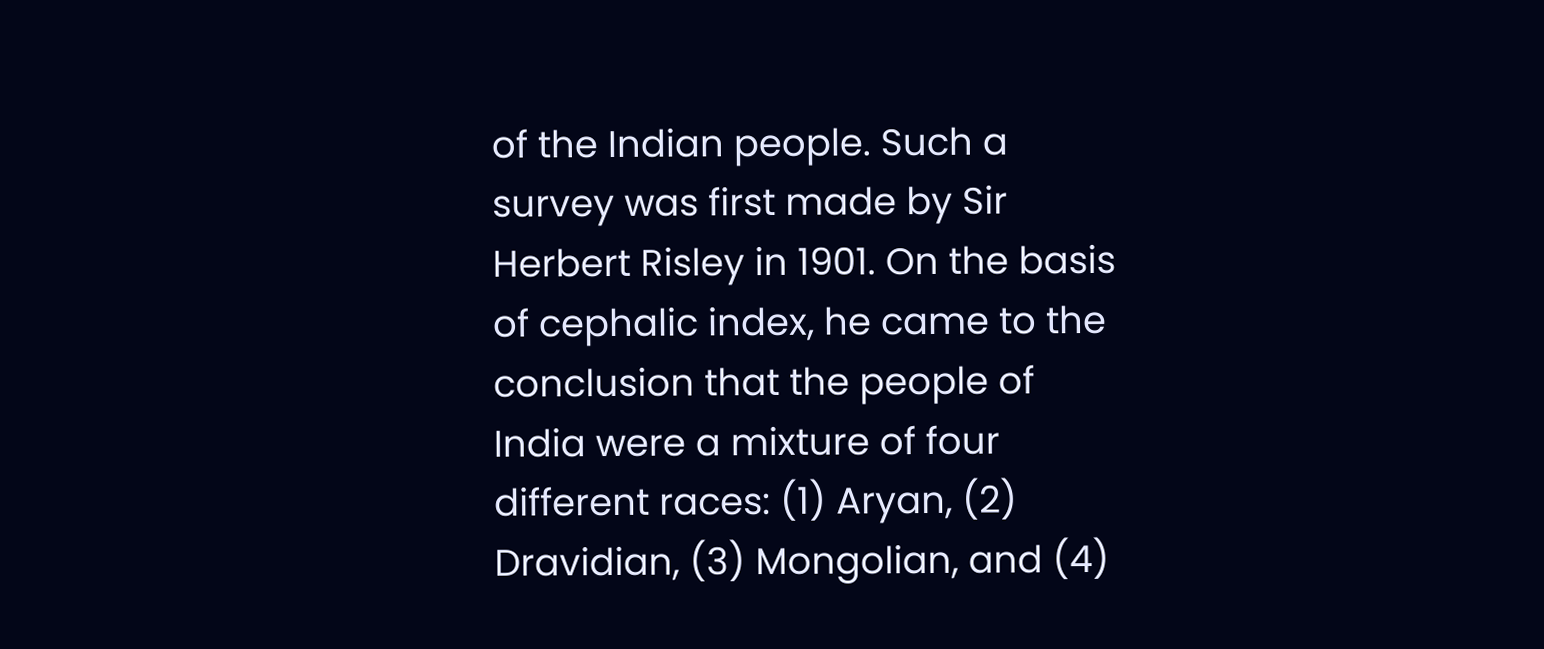of the Indian people. Such a survey was first made by Sir Herbert Risley in 1901. On the basis of cephalic index, he came to the conclusion that the people of India were a mixture of four different races: (1) Aryan, (2) Dravidian, (3) Mongolian, and (4)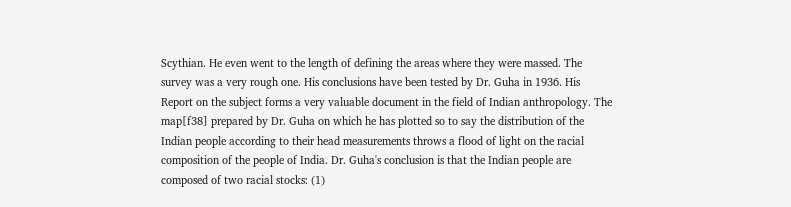Scythian. He even went to the length of defining the areas where they were massed. The survey was a very rough one. His conclusions have been tested by Dr. Guha in 1936. His Report on the subject forms a very valuable document in the field of Indian anthropology. The map[f38] prepared by Dr. Guha on which he has plotted so to say the distribution of the Indian people according to their head measurements throws a flood of light on the racial composition of the people of India. Dr. Guha's conclusion is that the Indian people are composed of two racial stocks: (1)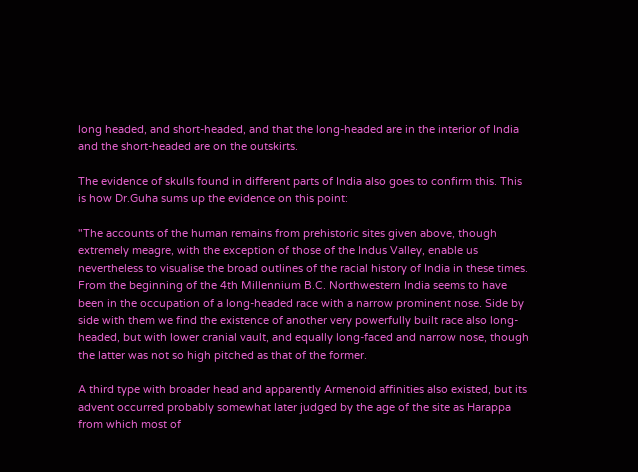long headed, and short-headed, and that the long-headed are in the interior of India and the short-headed are on the outskirts.

The evidence of skulls found in different parts of India also goes to confirm this. This is how Dr.Guha sums up the evidence on this point:

"The accounts of the human remains from prehistoric sites given above, though extremely meagre, with the exception of those of the Indus Valley, enable us nevertheless to visualise the broad outlines of the racial history of India in these times. From the beginning of the 4th Millennium B.C. Northwestern India seems to have been in the occupation of a long-headed race with a narrow prominent nose. Side by side with them we find the existence of another very powerfully built race also long-headed, but with lower cranial vault, and equally long-faced and narrow nose, though the latter was not so high pitched as that of the former.

A third type with broader head and apparently Armenoid affinities also existed, but its advent occurred probably somewhat later judged by the age of the site as Harappa from which most of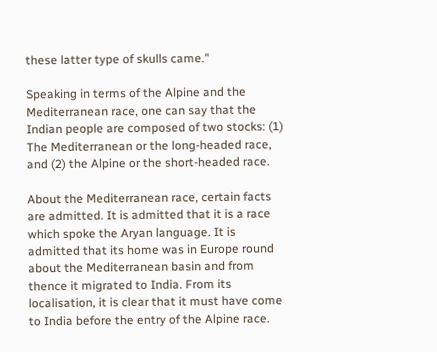these latter type of skulls came."

Speaking in terms of the Alpine and the Mediterranean race, one can say that the Indian people are composed of two stocks: (1) The Mediterranean or the long-headed race, and (2) the Alpine or the short-headed race.

About the Mediterranean race, certain facts are admitted. It is admitted that it is a race which spoke the Aryan language. It is admitted that its home was in Europe round about the Mediterranean basin and from thence it migrated to India. From its localisation, it is clear that it must have come to India before the entry of the Alpine race.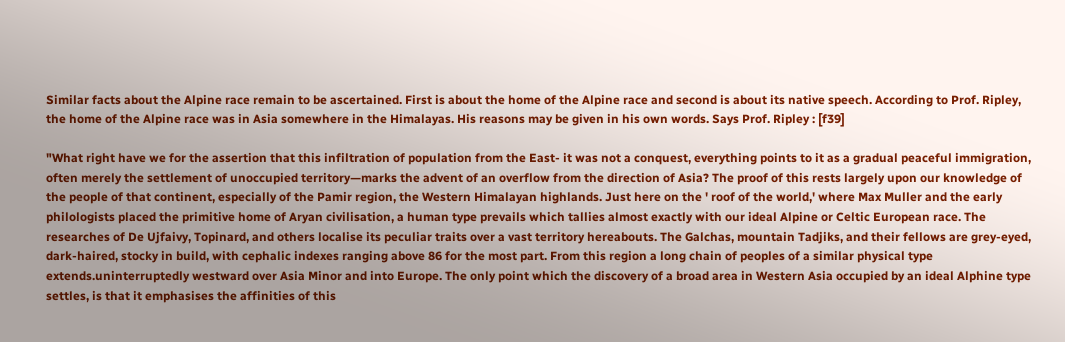Similar facts about the Alpine race remain to be ascertained. First is about the home of the Alpine race and second is about its native speech. According to Prof. Ripley, the home of the Alpine race was in Asia somewhere in the Himalayas. His reasons may be given in his own words. Says Prof. Ripley : [f39]

"What right have we for the assertion that this infiltration of population from the East- it was not a conquest, everything points to it as a gradual peaceful immigration, often merely the settlement of unoccupied territory—marks the advent of an overflow from the direction of Asia? The proof of this rests largely upon our knowledge of the people of that continent, especially of the Pamir region, the Western Himalayan highlands. Just here on the ' roof of the world,' where Max Muller and the early philologists placed the primitive home of Aryan civilisation, a human type prevails which tallies almost exactly with our ideal Alpine or Celtic European race. The researches of De Ujfaivy, Topinard, and others localise its peculiar traits over a vast territory hereabouts. The Galchas, mountain Tadjiks, and their fellows are grey-eyed, dark-haired, stocky in build, with cephalic indexes ranging above 86 for the most part. From this region a long chain of peoples of a similar physical type extends.uninterruptedly westward over Asia Minor and into Europe. The only point which the discovery of a broad area in Western Asia occupied by an ideal Alphine type settles, is that it emphasises the affinities of this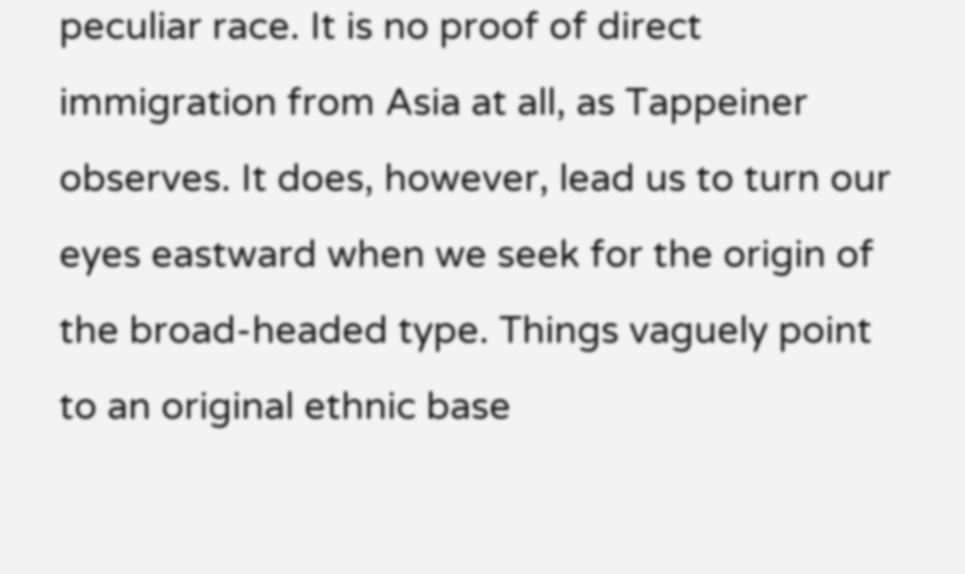peculiar race. It is no proof of direct immigration from Asia at all, as Tappeiner observes. It does, however, lead us to turn our eyes eastward when we seek for the origin of the broad-headed type. Things vaguely point to an original ethnic base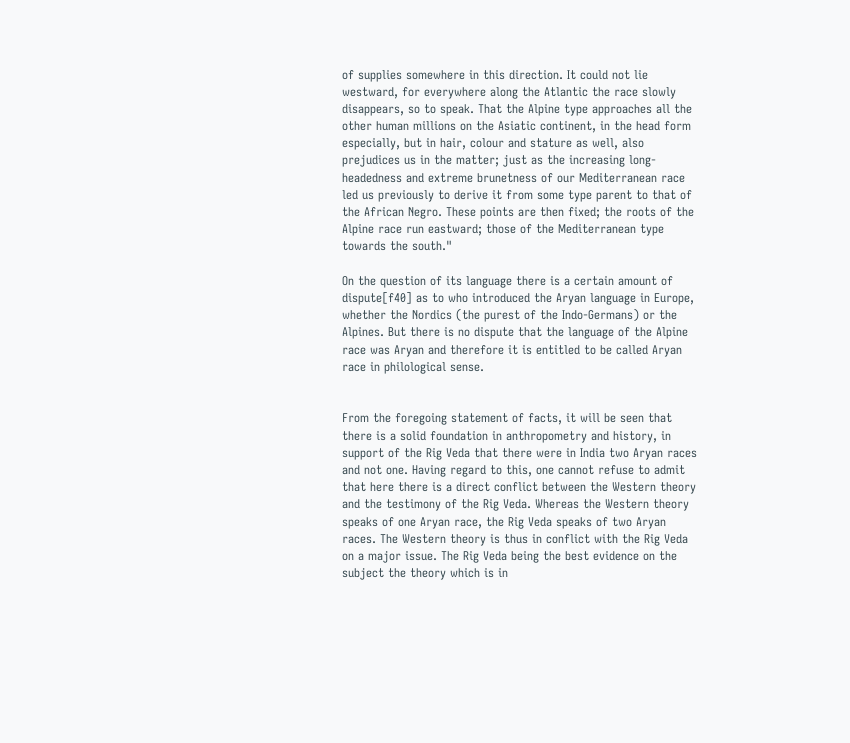of supplies somewhere in this direction. It could not lie westward, for everywhere along the Atlantic the race slowly disappears, so to speak. That the Alpine type approaches all the other human millions on the Asiatic continent, in the head form especially, but in hair, colour and stature as well, also prejudices us in the matter; just as the increasing long-headedness and extreme brunetness of our Mediterranean race led us previously to derive it from some type parent to that of the African Negro. These points are then fixed; the roots of the Alpine race run eastward; those of the Mediterranean type towards the south."

On the question of its language there is a certain amount of dispute[f40] as to who introduced the Aryan language in Europe, whether the Nordics (the purest of the Indo-Germans) or the Alpines. But there is no dispute that the language of the Alpine race was Aryan and therefore it is entitled to be called Aryan race in philological sense.


From the foregoing statement of facts, it will be seen that there is a solid foundation in anthropometry and history, in support of the Rig Veda that there were in India two Aryan races and not one. Having regard to this, one cannot refuse to admit that here there is a direct conflict between the Western theory and the testimony of the Rig Veda. Whereas the Western theory speaks of one Aryan race, the Rig Veda speaks of two Aryan races. The Western theory is thus in conflict with the Rig Veda on a major issue. The Rig Veda being the best evidence on the subject the theory which is in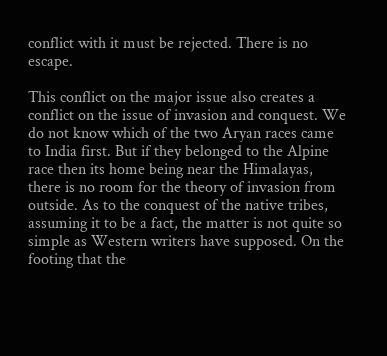conflict with it must be rejected. There is no escape.

This conflict on the major issue also creates a conflict on the issue of invasion and conquest. We do not know which of the two Aryan races came to India first. But if they belonged to the Alpine race then its home being near the Himalayas, there is no room for the theory of invasion from outside. As to the conquest of the native tribes, assuming it to be a fact, the matter is not quite so simple as Western writers have supposed. On the footing that the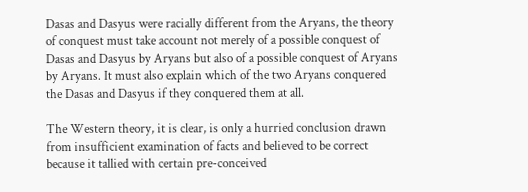Dasas and Dasyus were racially different from the Aryans, the theory of conquest must take account not merely of a possible conquest of Dasas and Dasyus by Aryans but also of a possible conquest of Aryans by Aryans. It must also explain which of the two Aryans conquered the Dasas and Dasyus if they conquered them at all.

The Western theory, it is clear, is only a hurried conclusion drawn from insufficient examination of facts and believed to be correct because it tallied with certain pre-conceived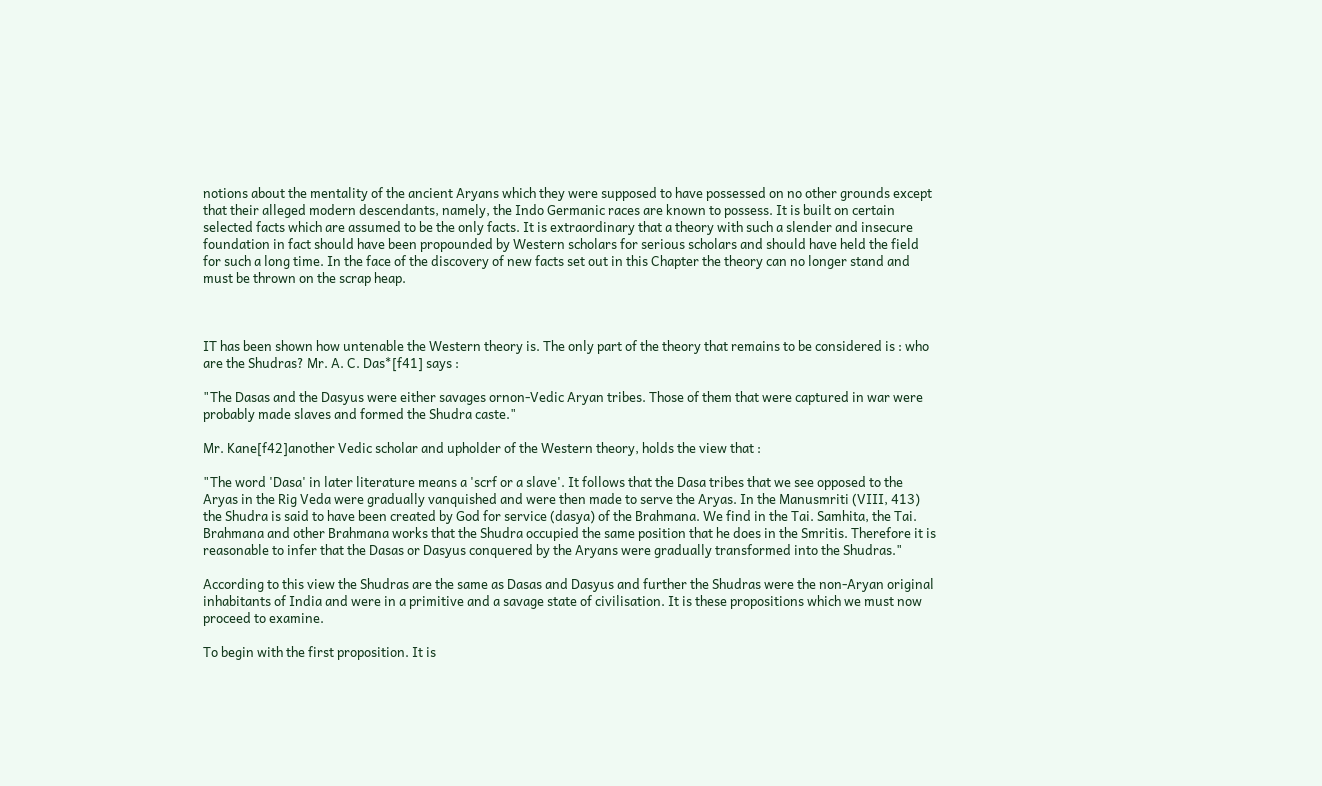notions about the mentality of the ancient Aryans which they were supposed to have possessed on no other grounds except that their alleged modern descendants, namely, the Indo Germanic races are known to possess. It is built on certain selected facts which are assumed to be the only facts. It is extraordinary that a theory with such a slender and insecure foundation in fact should have been propounded by Western scholars for serious scholars and should have held the field for such a long time. In the face of the discovery of new facts set out in this Chapter the theory can no longer stand and must be thrown on the scrap heap.



IT has been shown how untenable the Western theory is. The only part of the theory that remains to be considered is : who are the Shudras? Mr. A. C. Das*[f41] says :

"The Dasas and the Dasyus were either savages ornon-Vedic Aryan tribes. Those of them that were captured in war were probably made slaves and formed the Shudra caste."

Mr. Kane[f42]another Vedic scholar and upholder of the Western theory, holds the view that :

"The word 'Dasa' in later literature means a 'scrf or a slave'. It follows that the Dasa tribes that we see opposed to the Aryas in the Rig Veda were gradually vanquished and were then made to serve the Aryas. In the Manusmriti (VIII, 413) the Shudra is said to have been created by God for service (dasya) of the Brahmana. We find in the Tai. Samhita, the Tai. Brahmana and other Brahmana works that the Shudra occupied the same position that he does in the Smritis. Therefore it is reasonable to infer that the Dasas or Dasyus conquered by the Aryans were gradually transformed into the Shudras."

According to this view the Shudras are the same as Dasas and Dasyus and further the Shudras were the non-Aryan original inhabitants of India and were in a primitive and a savage state of civilisation. It is these propositions which we must now proceed to examine.

To begin with the first proposition. It is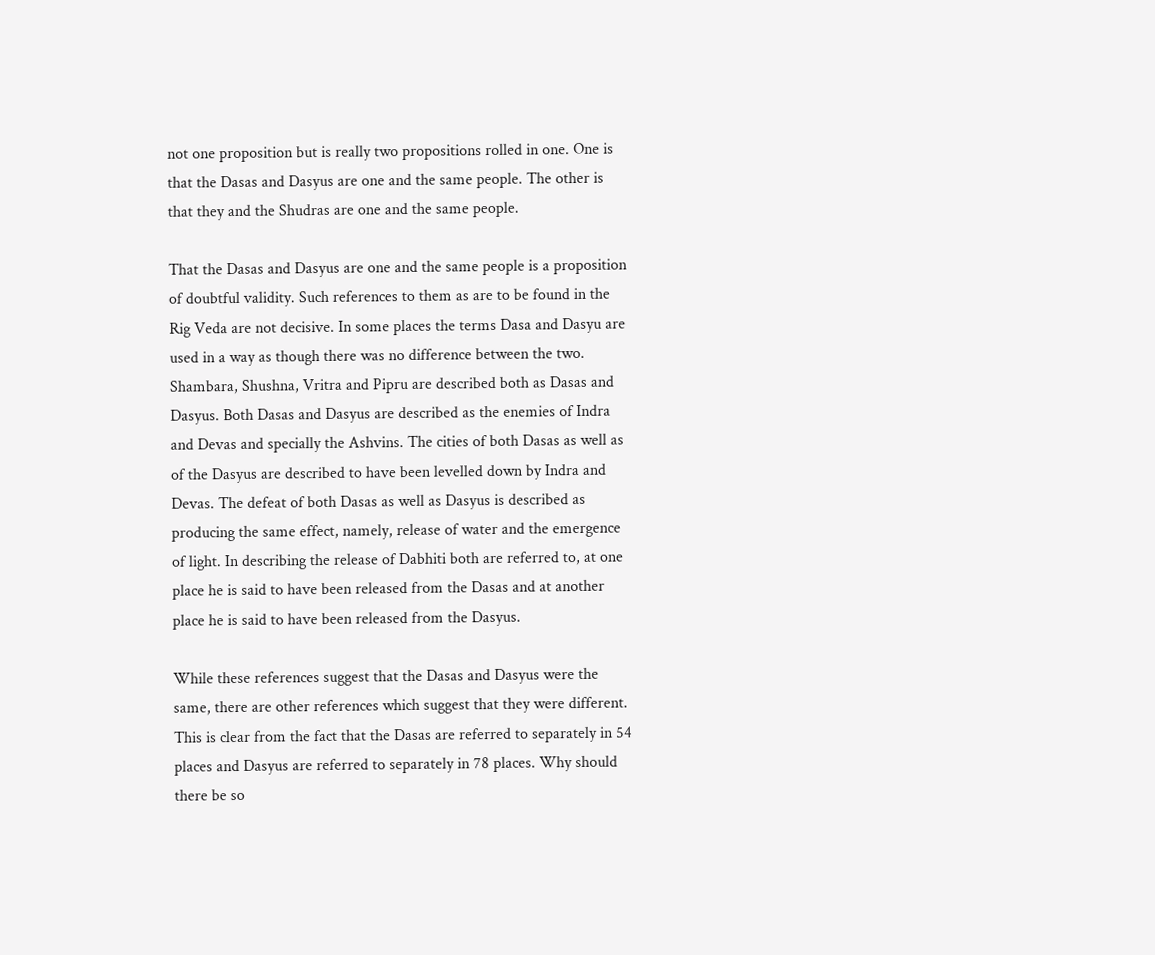not one proposition but is really two propositions rolled in one. One is that the Dasas and Dasyus are one and the same people. The other is that they and the Shudras are one and the same people.

That the Dasas and Dasyus are one and the same people is a proposition of doubtful validity. Such references to them as are to be found in the Rig Veda are not decisive. In some places the terms Dasa and Dasyu are used in a way as though there was no difference between the two. Shambara, Shushna, Vritra and Pipru are described both as Dasas and Dasyus. Both Dasas and Dasyus are described as the enemies of Indra and Devas and specially the Ashvins. The cities of both Dasas as well as of the Dasyus are described to have been levelled down by Indra and Devas. The defeat of both Dasas as well as Dasyus is described as producing the same effect, namely, release of water and the emergence of light. In describing the release of Dabhiti both are referred to, at one place he is said to have been released from the Dasas and at another place he is said to have been released from the Dasyus.

While these references suggest that the Dasas and Dasyus were the same, there are other references which suggest that they were different. This is clear from the fact that the Dasas are referred to separately in 54 places and Dasyus are referred to separately in 78 places. Why should there be so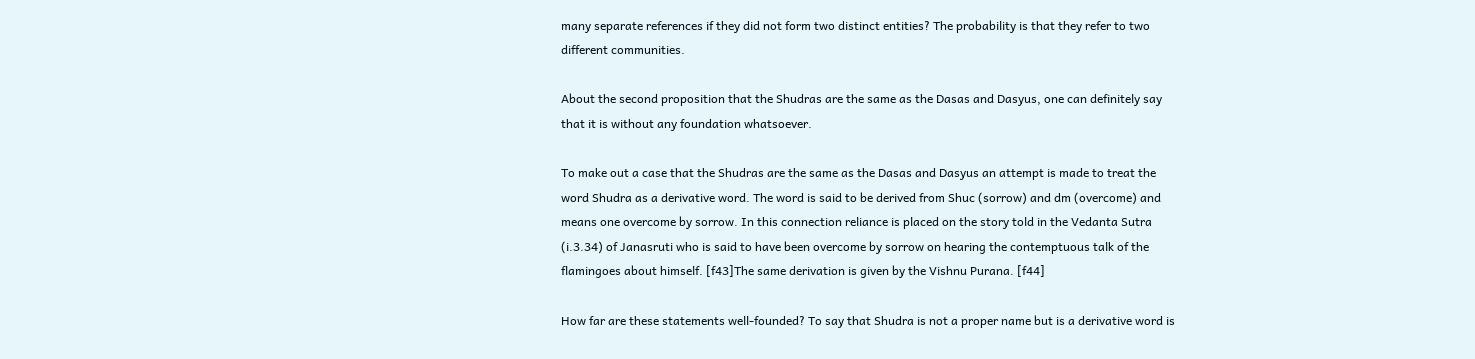many separate references if they did not form two distinct entities? The probability is that they refer to two different communities.

About the second proposition that the Shudras are the same as the Dasas and Dasyus, one can definitely say that it is without any foundation whatsoever.

To make out a case that the Shudras are the same as the Dasas and Dasyus an attempt is made to treat the word Shudra as a derivative word. The word is said to be derived from Shuc (sorrow) and dm (overcome) and means one overcome by sorrow. In this connection reliance is placed on the story told in the Vedanta Sutra (i.3.34) of Janasruti who is said to have been overcome by sorrow on hearing the contemptuous talk of the flamingoes about himself. [f43]The same derivation is given by the Vishnu Purana. [f44]

How far are these statements well-founded? To say that Shudra is not a proper name but is a derivative word is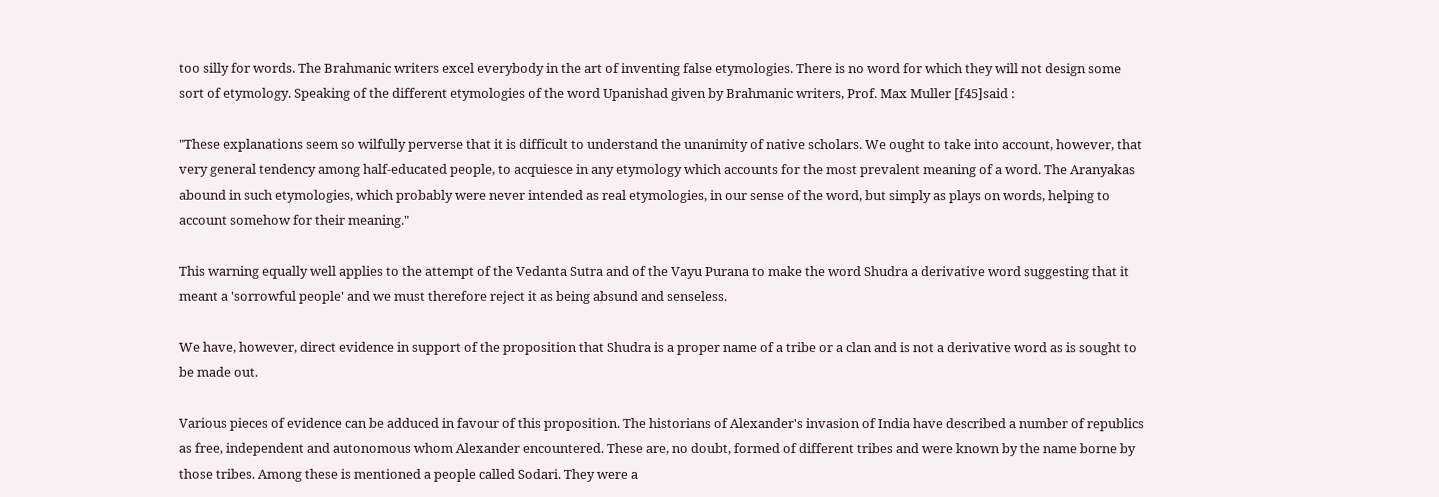too silly for words. The Brahmanic writers excel everybody in the art of inventing false etymologies. There is no word for which they will not design some sort of etymology. Speaking of the different etymologies of the word Upanishad given by Brahmanic writers, Prof. Max Muller [f45]said :

"These explanations seem so wilfully perverse that it is difficult to understand the unanimity of native scholars. We ought to take into account, however, that very general tendency among half-educated people, to acquiesce in any etymology which accounts for the most prevalent meaning of a word. The Aranyakas abound in such etymologies, which probably were never intended as real etymologies, in our sense of the word, but simply as plays on words, helping to account somehow for their meaning."

This warning equally well applies to the attempt of the Vedanta Sutra and of the Vayu Purana to make the word Shudra a derivative word suggesting that it meant a 'sorrowful people' and we must therefore reject it as being absund and senseless.

We have, however, direct evidence in support of the proposition that Shudra is a proper name of a tribe or a clan and is not a derivative word as is sought to be made out.

Various pieces of evidence can be adduced in favour of this proposition. The historians of Alexander's invasion of India have described a number of republics as free, independent and autonomous whom Alexander encountered. These are, no doubt, formed of different tribes and were known by the name borne by those tribes. Among these is mentioned a people called Sodari. They were a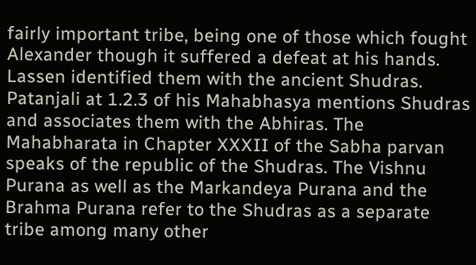fairly important tribe, being one of those which fought Alexander though it suffered a defeat at his hands. Lassen identified them with the ancient Shudras. Patanjali at 1.2.3 of his Mahabhasya mentions Shudras and associates them with the Abhiras. The Mahabharata in Chapter XXXII of the Sabha parvan speaks of the republic of the Shudras. The Vishnu Purana as well as the Markandeya Purana and the Brahma Purana refer to the Shudras as a separate tribe among many other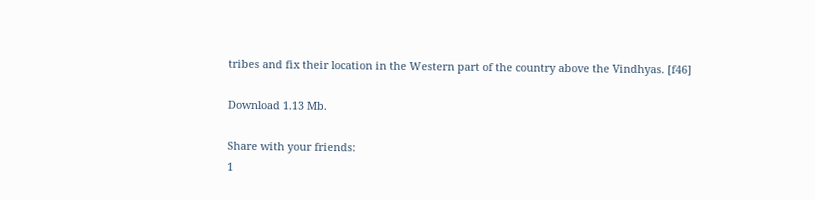tribes and fix their location in the Western part of the country above the Vindhyas. [f46]

Download 1.13 Mb.

Share with your friends:
1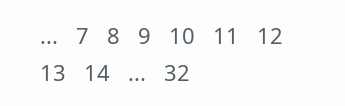...   7   8   9   10   11   12   13   14   ...   32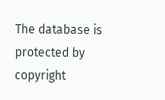The database is protected by copyright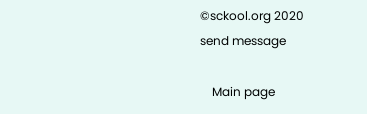©sckool.org 2020
send message

    Main page